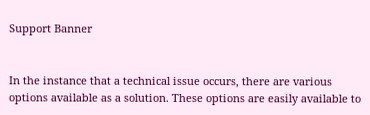Support Banner


In the instance that a technical issue occurs, there are various options available as a solution. These options are easily available to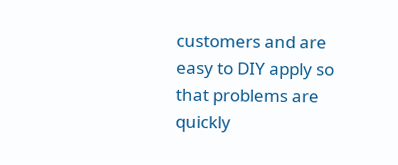customers and are easy to DIY apply so that problems are quickly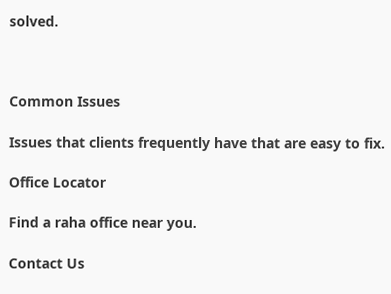solved.



Common Issues

Issues that clients frequently have that are easy to fix.

Office Locator

Find a raha office near you.

Contact Us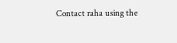Contact raha using the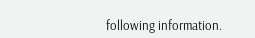following information.